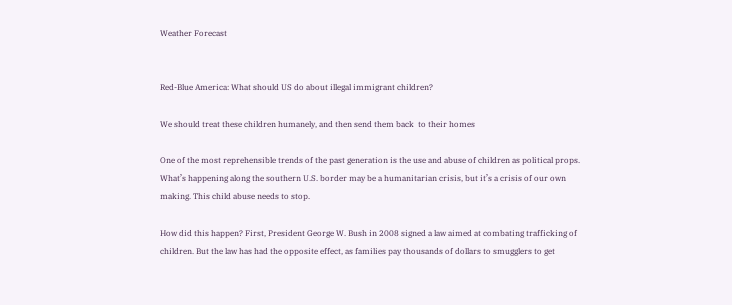Weather Forecast


Red-Blue America: What should US do about illegal immigrant children?

We should treat these children humanely, and then send them back  to their homes

One of the most reprehensible trends of the past generation is the use and abuse of children as political props. What’s happening along the southern U.S. border may be a humanitarian crisis, but it’s a crisis of our own making. This child abuse needs to stop.

How did this happen? First, President George W. Bush in 2008 signed a law aimed at combating trafficking of children. But the law has had the opposite effect, as families pay thousands of dollars to smugglers to get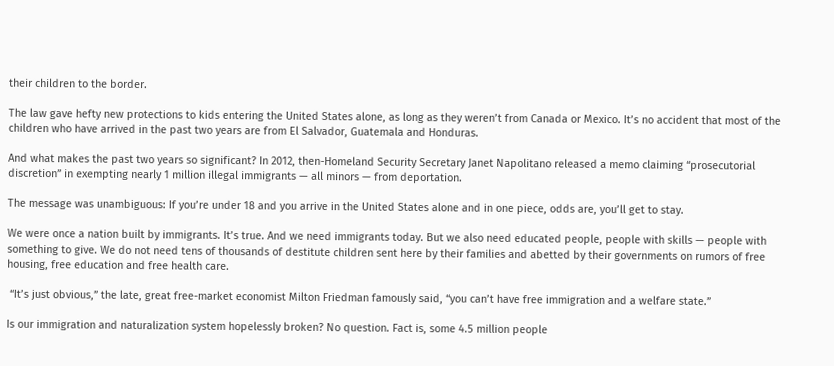their children to the border.

The law gave hefty new protections to kids entering the United States alone, as long as they weren’t from Canada or Mexico. It’s no accident that most of the children who have arrived in the past two years are from El Salvador, Guatemala and Honduras.

And what makes the past two years so significant? In 2012, then-Homeland Security Secretary Janet Napolitano released a memo claiming “prosecutorial discretion” in exempting nearly 1 million illegal immigrants — all minors — from deportation.

The message was unambiguous: If you’re under 18 and you arrive in the United States alone and in one piece, odds are, you’ll get to stay.

We were once a nation built by immigrants. It’s true. And we need immigrants today. But we also need educated people, people with skills — people with something to give. We do not need tens of thousands of destitute children sent here by their families and abetted by their governments on rumors of free housing, free education and free health care.

 “It’s just obvious,” the late, great free-market economist Milton Friedman famously said, “you can’t have free immigration and a welfare state.”

Is our immigration and naturalization system hopelessly broken? No question. Fact is, some 4.5 million people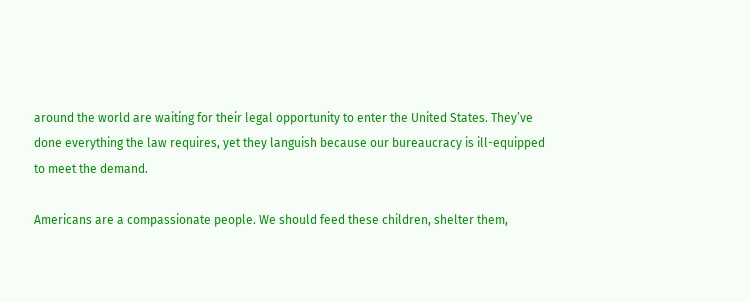around the world are waiting for their legal opportunity to enter the United States. They’ve done everything the law requires, yet they languish because our bureaucracy is ill-equipped to meet the demand.

Americans are a compassionate people. We should feed these children, shelter them,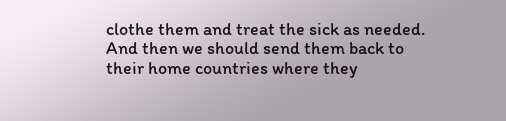clothe them and treat the sick as needed. And then we should send them back to their home countries where they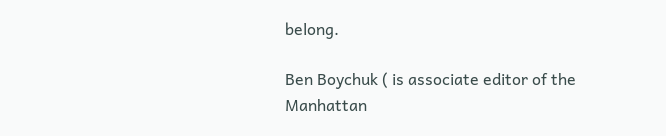belong.

Ben Boychuk ( is associate editor of the Manhattan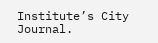Institute’s City Journal.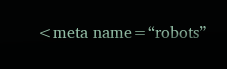<meta name=“robots”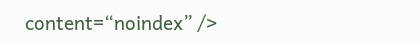content=“noindex” />